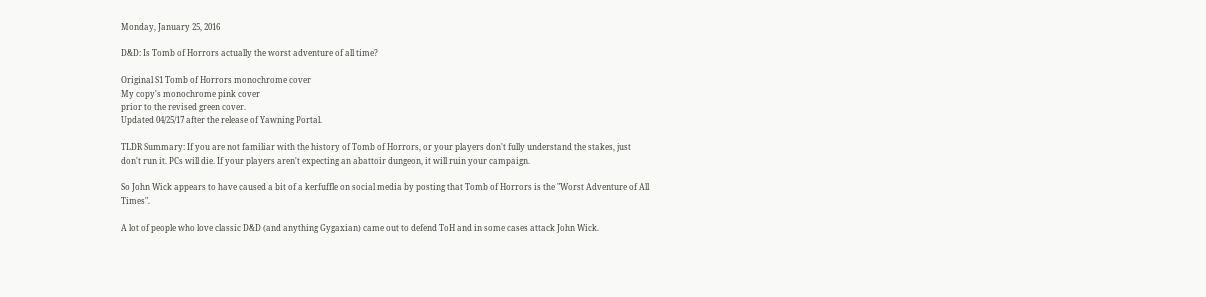Monday, January 25, 2016

D&D: Is Tomb of Horrors actually the worst adventure of all time?

Original S1 Tomb of Horrors monochrome cover
My copy's monochrome pink cover
prior to the revised green cover.
Updated 04/25/17 after the release of Yawning Portal.

TLDR Summary: If you are not familiar with the history of Tomb of Horrors, or your players don't fully understand the stakes, just don't run it. PCs will die. If your players aren't expecting an abattoir dungeon, it will ruin your campaign.

So John Wick appears to have caused a bit of a kerfuffle on social media by posting that Tomb of Horrors is the "Worst Adventure of All Times".

A lot of people who love classic D&D (and anything Gygaxian) came out to defend ToH and in some cases attack John Wick.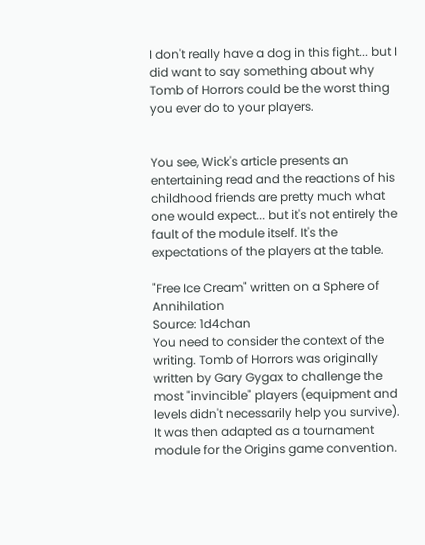I don't really have a dog in this fight... but I did want to say something about why Tomb of Horrors could be the worst thing you ever do to your players.


You see, Wick's article presents an entertaining read and the reactions of his childhood friends are pretty much what one would expect... but it's not entirely the fault of the module itself. It's the expectations of the players at the table.

"Free Ice Cream" written on a Sphere of Annihilation
Source: 1d4chan
You need to consider the context of the writing. Tomb of Horrors was originally written by Gary Gygax to challenge the most "invincible" players (equipment and levels didn't necessarily help you survive). It was then adapted as a tournament module for the Origins game convention.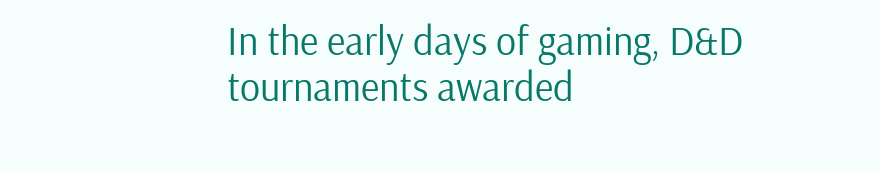In the early days of gaming, D&D tournaments awarded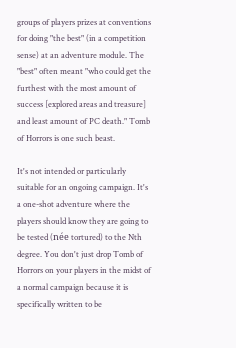groups of players prizes at conventions for doing "the best" (in a competition sense) at an adventure module. The "best" often meant "who could get the furthest with the most amount of success [explored areas and treasure] and least amount of PC death." Tomb of Horrors is one such beast.

It's not intended or particularly suitable for an ongoing campaign. It's a one-shot adventure where the players should know they are going to be tested (née tortured) to the Nth degree. You don't just drop Tomb of Horrors on your players in the midst of a normal campaign because it is specifically written to be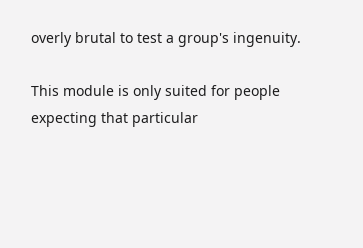overly brutal to test a group's ingenuity.

This module is only suited for people expecting that particular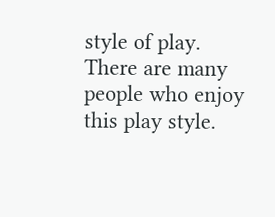style of play. There are many people who enjoy this play style.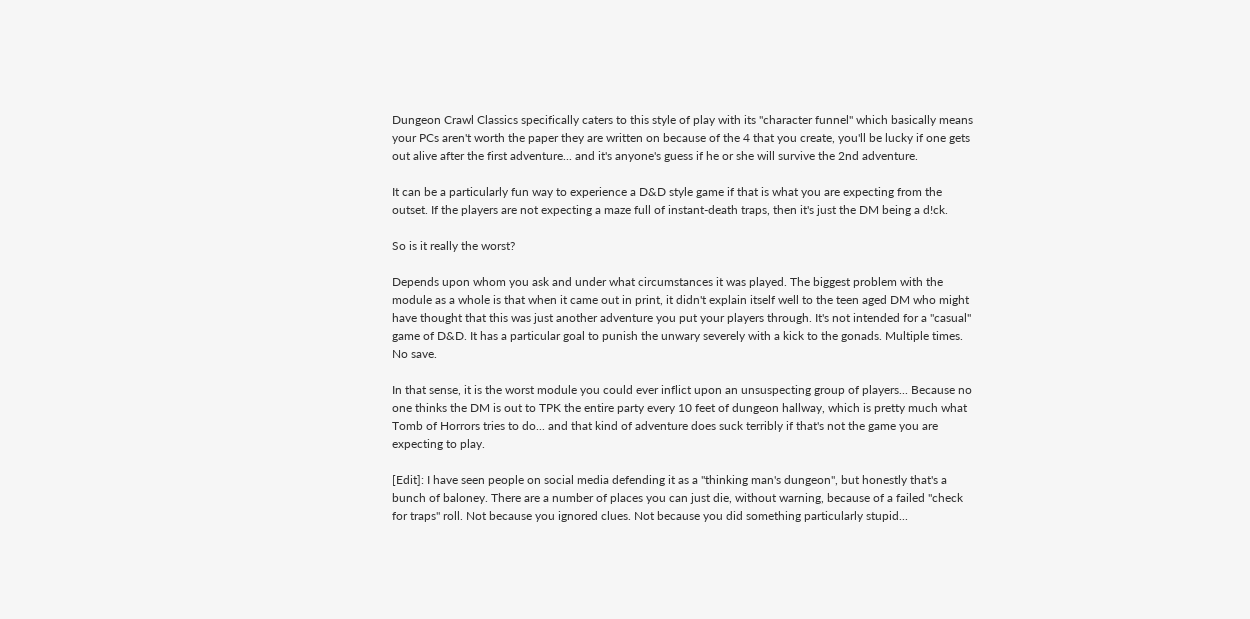Dungeon Crawl Classics specifically caters to this style of play with its "character funnel" which basically means your PCs aren't worth the paper they are written on because of the 4 that you create, you'll be lucky if one gets out alive after the first adventure... and it's anyone's guess if he or she will survive the 2nd adventure.

It can be a particularly fun way to experience a D&D style game if that is what you are expecting from the outset. If the players are not expecting a maze full of instant-death traps, then it's just the DM being a d!ck.

So is it really the worst?

Depends upon whom you ask and under what circumstances it was played. The biggest problem with the module as a whole is that when it came out in print, it didn't explain itself well to the teen aged DM who might have thought that this was just another adventure you put your players through. It's not intended for a "casual" game of D&D. It has a particular goal to punish the unwary severely with a kick to the gonads. Multiple times. No save.

In that sense, it is the worst module you could ever inflict upon an unsuspecting group of players... Because no one thinks the DM is out to TPK the entire party every 10 feet of dungeon hallway, which is pretty much what Tomb of Horrors tries to do... and that kind of adventure does suck terribly if that's not the game you are expecting to play.

[Edit]: I have seen people on social media defending it as a "thinking man's dungeon", but honestly that's a bunch of baloney. There are a number of places you can just die, without warning, because of a failed "check for traps" roll. Not because you ignored clues. Not because you did something particularly stupid...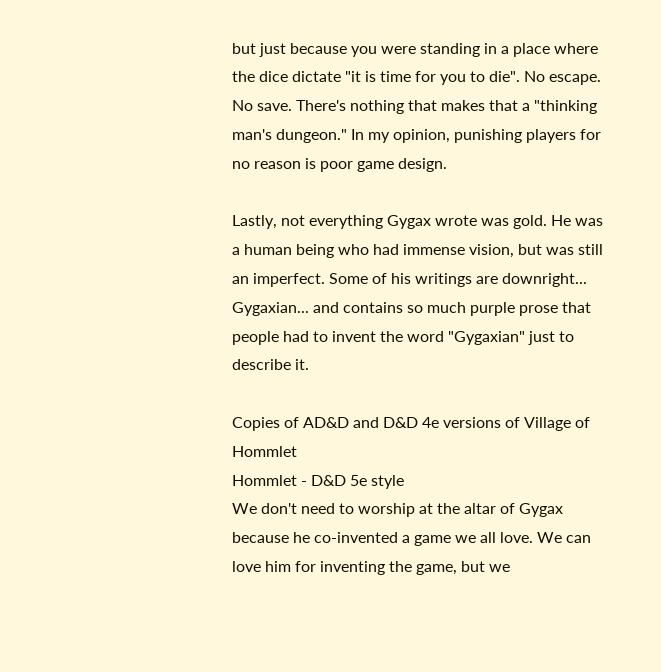but just because you were standing in a place where the dice dictate "it is time for you to die". No escape. No save. There's nothing that makes that a "thinking man's dungeon." In my opinion, punishing players for no reason is poor game design.

Lastly, not everything Gygax wrote was gold. He was a human being who had immense vision, but was still an imperfect. Some of his writings are downright... Gygaxian... and contains so much purple prose that people had to invent the word "Gygaxian" just to describe it.

Copies of AD&D and D&D 4e versions of Village of Hommlet
Hommlet - D&D 5e style
We don't need to worship at the altar of Gygax because he co-invented a game we all love. We can love him for inventing the game, but we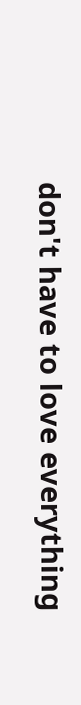don't have to love everything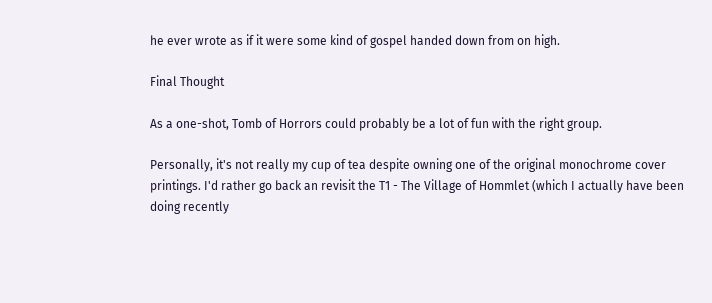he ever wrote as if it were some kind of gospel handed down from on high.

Final Thought

As a one-shot, Tomb of Horrors could probably be a lot of fun with the right group.

Personally, it's not really my cup of tea despite owning one of the original monochrome cover printings. I'd rather go back an revisit the T1 - The Village of Hommlet (which I actually have been doing recently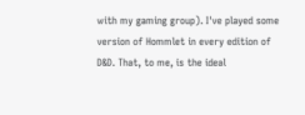with my gaming group). I've played some version of Hommlet in every edition of D&D. That, to me, is the ideal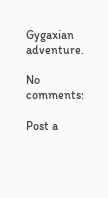Gygaxian adventure.

No comments:

Post a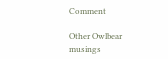Comment

Other Owlbear musings